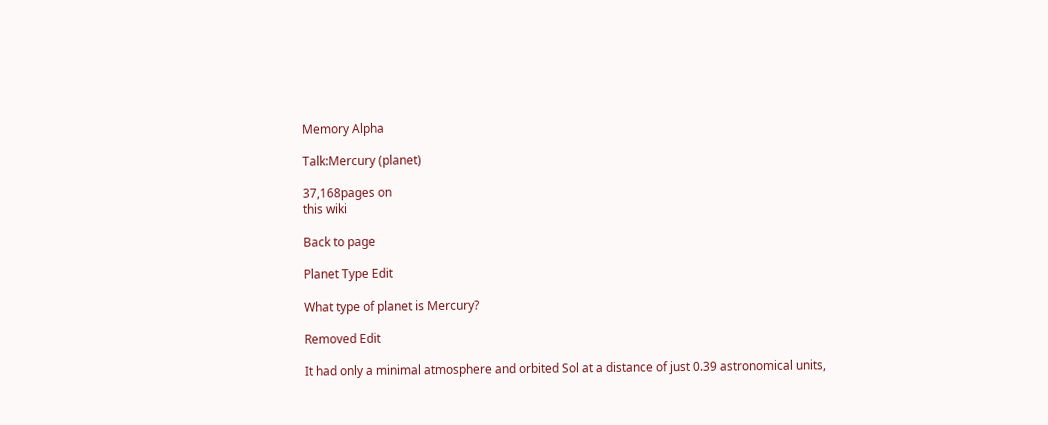Memory Alpha

Talk:Mercury (planet)

37,168pages on
this wiki

Back to page

Planet Type Edit

What type of planet is Mercury?

Removed Edit

It had only a minimal atmosphere and orbited Sol at a distance of just 0.39 astronomical units,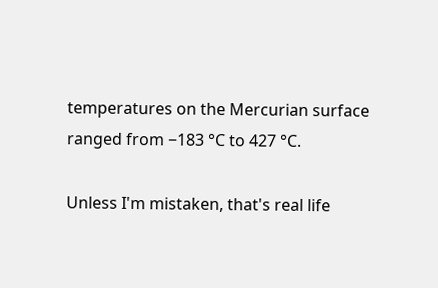temperatures on the Mercurian surface ranged from −183 °C to 427 °C.

Unless I'm mistaken, that's real life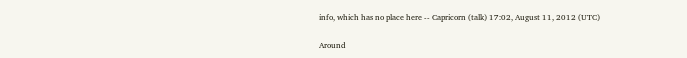info, which has no place here -- Capricorn (talk) 17:02, August 11, 2012 (UTC)

Around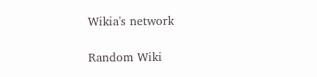Wikia's network

Random Wiki